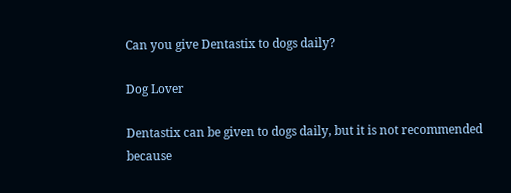Can you give Dentastix to dogs daily?

Dog Lover

Dentastix can be given to dogs daily, but it is not recommended because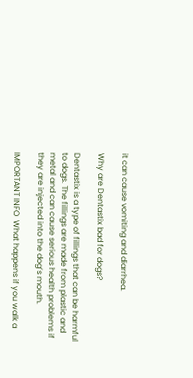it can cause vomiting and diarrhea.

Why are Dentastix bad for dogs?

Dentastix is a type of fillings that can be harmful to dogs. The fillings are made from plastic and metal and can cause serious health problems if they are injected into the dog’s mouth.

IMPORTANT INFO  What happens if you walk a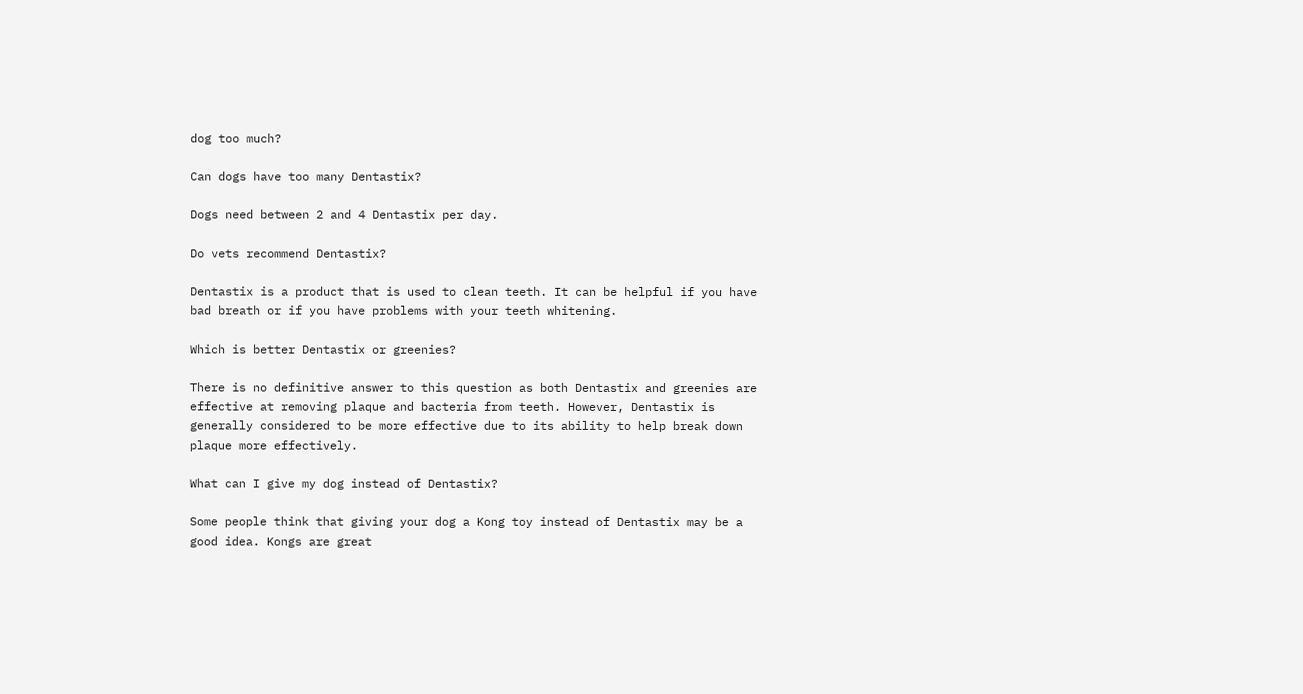dog too much?

Can dogs have too many Dentastix?

Dogs need between 2 and 4 Dentastix per day.

Do vets recommend Dentastix?

Dentastix is a product that is used to clean teeth. It can be helpful if you have bad breath or if you have problems with your teeth whitening.

Which is better Dentastix or greenies?

There is no definitive answer to this question as both Dentastix and greenies are effective at removing plaque and bacteria from teeth. However, Dentastix is generally considered to be more effective due to its ability to help break down plaque more effectively.

What can I give my dog instead of Dentastix?

Some people think that giving your dog a Kong toy instead of Dentastix may be a good idea. Kongs are great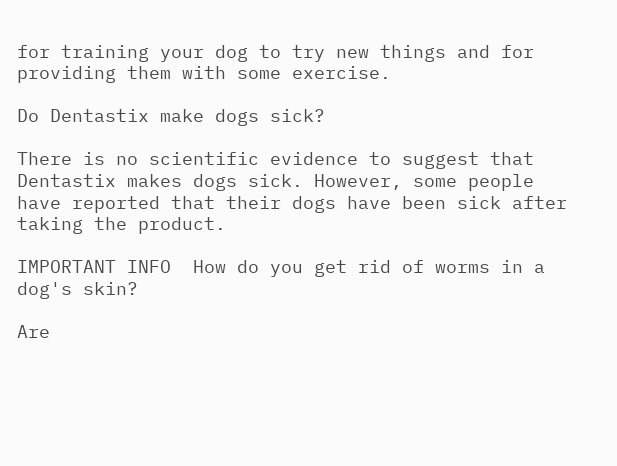for training your dog to try new things and for providing them with some exercise.

Do Dentastix make dogs sick?

There is no scientific evidence to suggest that Dentastix makes dogs sick. However, some people have reported that their dogs have been sick after taking the product.

IMPORTANT INFO  How do you get rid of worms in a dog's skin?

Are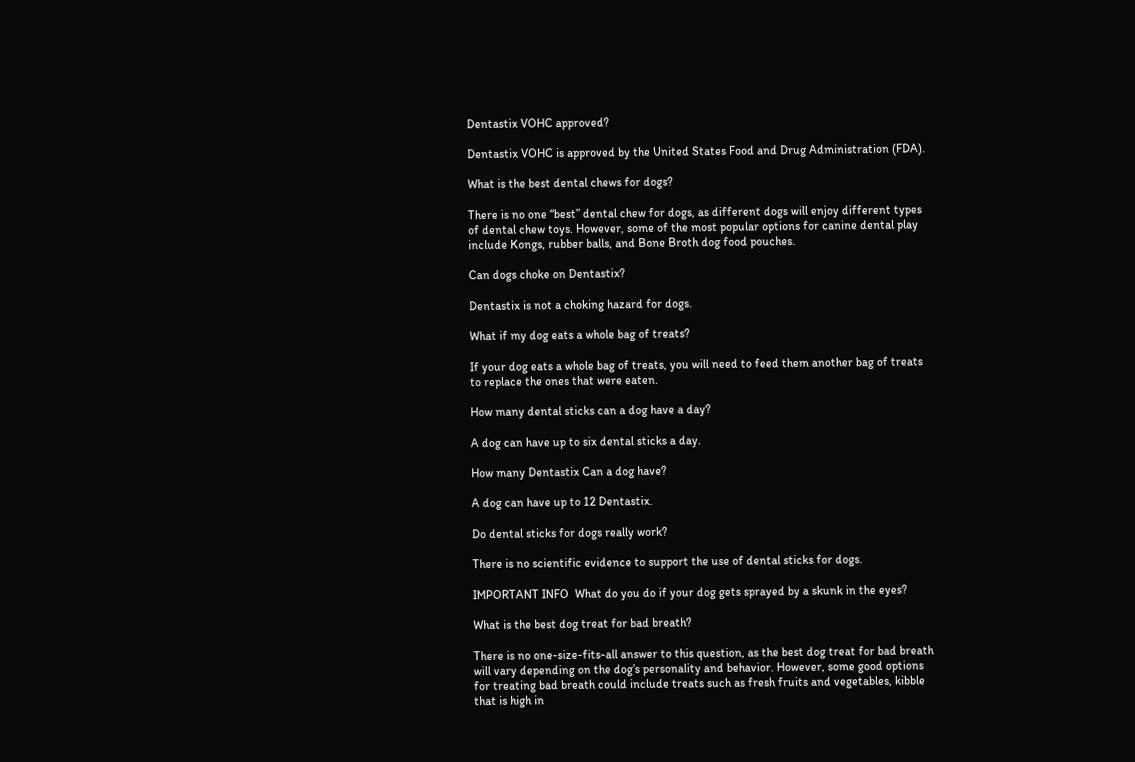Dentastix VOHC approved?

Dentastix VOHC is approved by the United States Food and Drug Administration (FDA).

What is the best dental chews for dogs?

There is no one “best” dental chew for dogs, as different dogs will enjoy different types of dental chew toys. However, some of the most popular options for canine dental play include Kongs, rubber balls, and Bone Broth dog food pouches.

Can dogs choke on Dentastix?

Dentastix is not a choking hazard for dogs.

What if my dog eats a whole bag of treats?

If your dog eats a whole bag of treats, you will need to feed them another bag of treats to replace the ones that were eaten.

How many dental sticks can a dog have a day?

A dog can have up to six dental sticks a day.

How many Dentastix Can a dog have?

A dog can have up to 12 Dentastix.

Do dental sticks for dogs really work?

There is no scientific evidence to support the use of dental sticks for dogs.

IMPORTANT INFO  What do you do if your dog gets sprayed by a skunk in the eyes?

What is the best dog treat for bad breath?

There is no one-size-fits-all answer to this question, as the best dog treat for bad breath will vary depending on the dog’s personality and behavior. However, some good options for treating bad breath could include treats such as fresh fruits and vegetables, kibble that is high in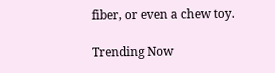fiber, or even a chew toy.

Trending Now